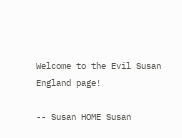Welcome to the Evil Susan England page!

-- Susan HOME Susan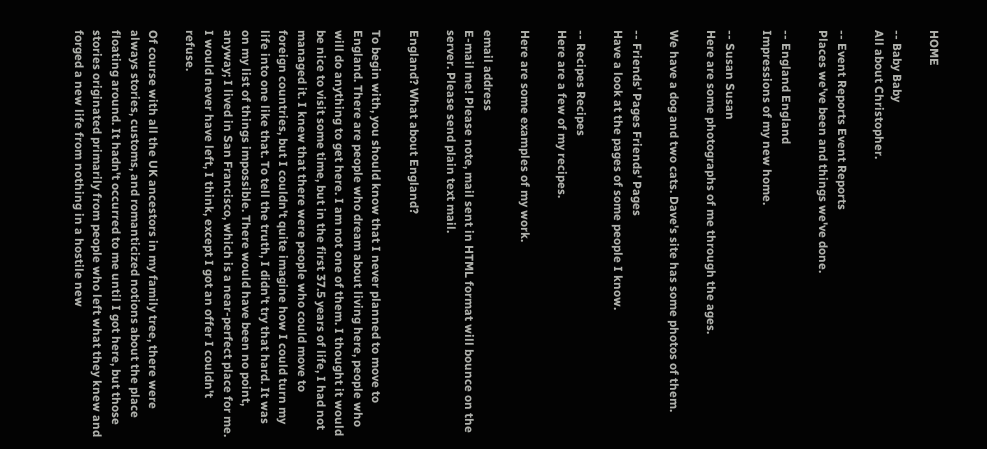HOME

-- Baby Baby
All about Christopher.

-- Event Reports Event Reports
Places we've been and things we've done.

-- England England
Impressions of my new home.

-- Susan Susan
Here are some photographs of me through the ages.

We have a dog and two cats. Dave's site has some photos of them.

-- Friends' Pages Friends' Pages
Have a look at the pages of some people I know.

-- Recipes Recipes
Here are a few of my recipes.

Here are some examples of my work.

email address
E-mail me! Please note, mail sent in HTML format will bounce on the server. Please send plain text mail.

England? What about England?

To begin with, you should know that I never planned to move to England. There are people who dream about living here, people who will do anything to get here. I am not one of them. I thought it would be nice to visit some time, but in the first 37.5 years of life, I had not managed it. I knew that there were people who could move to foreign countries, but I couldn't quite imagine how I could turn my life into one like that. To tell the truth, I didn't try that hard. It was on my list of things impossible. There would have been no point, anyway; I lived in San Francisco, which is a near-perfect place for me. I would never have left, I think, except I got an offer I couldn't refuse.

Of course with all the UK ancestors in my family tree, there were always stories, customs, and romanticized notions about the place floating around. It hadn't occurred to me until I got here, but those stories originated primarily from people who left what they knew and forged a new life from nothing in a hostile new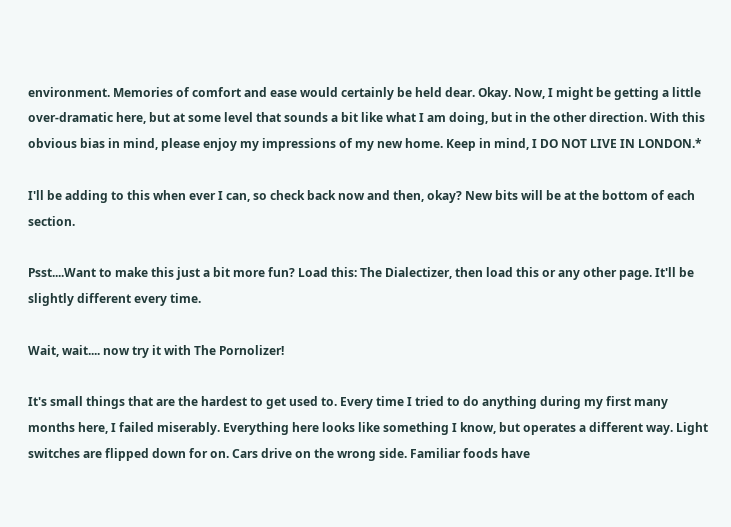environment. Memories of comfort and ease would certainly be held dear. Okay. Now, I might be getting a little over-dramatic here, but at some level that sounds a bit like what I am doing, but in the other direction. With this obvious bias in mind, please enjoy my impressions of my new home. Keep in mind, I DO NOT LIVE IN LONDON.*

I'll be adding to this when ever I can, so check back now and then, okay? New bits will be at the bottom of each section.

Psst....Want to make this just a bit more fun? Load this: The Dialectizer, then load this or any other page. It'll be slightly different every time.

Wait, wait.... now try it with The Pornolizer!

It's small things that are the hardest to get used to. Every time I tried to do anything during my first many months here, I failed miserably. Everything here looks like something I know, but operates a different way. Light switches are flipped down for on. Cars drive on the wrong side. Familiar foods have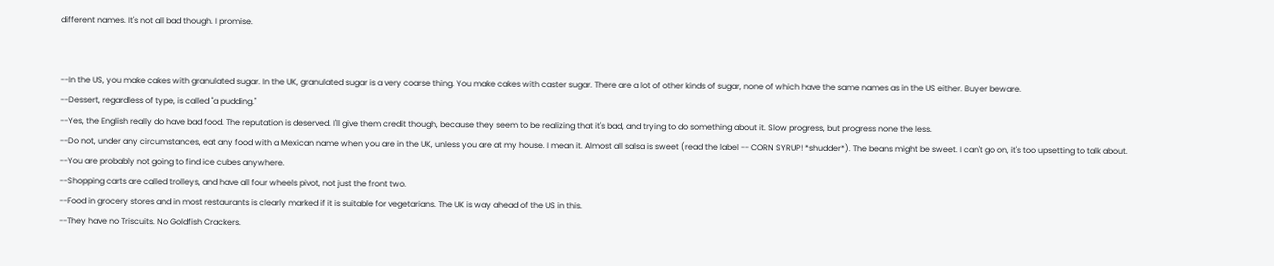different names. It's not all bad though. I promise.


--In the US, you make cakes with granulated sugar. In the UK, granulated sugar is a very coarse thing. You make cakes with caster sugar. There are a lot of other kinds of sugar, none of which have the same names as in the US either. Buyer beware.
--Dessert, regardless of type, is called "a pudding."
--Yes, the English really do have bad food. The reputation is deserved. I'll give them credit though, because they seem to be realizing that it's bad, and trying to do something about it. Slow progress, but progress none the less.
--Do not, under any circumstances, eat any food with a Mexican name when you are in the UK, unless you are at my house. I mean it. Almost all salsa is sweet (read the label -- CORN SYRUP! *shudder*). The beans might be sweet. I can't go on, it's too upsetting to talk about.
--You are probably not going to find ice cubes anywhere.
--Shopping carts are called trolleys, and have all four wheels pivot, not just the front two.
--Food in grocery stores and in most restaurants is clearly marked if it is suitable for vegetarians. The UK is way ahead of the US in this.
--They have no Triscuits. No Goldfish Crackers.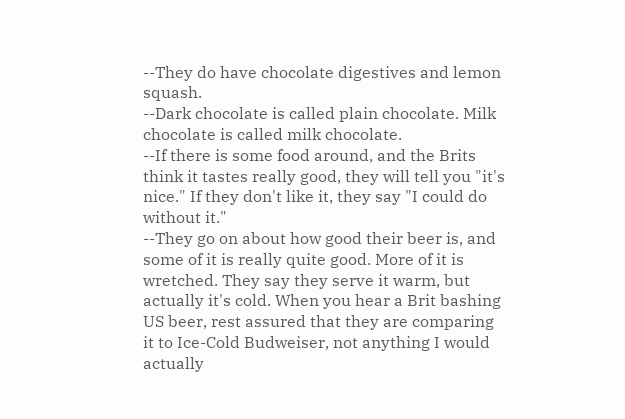--They do have chocolate digestives and lemon squash.
--Dark chocolate is called plain chocolate. Milk chocolate is called milk chocolate.
--If there is some food around, and the Brits think it tastes really good, they will tell you "it's nice." If they don't like it, they say "I could do without it."
--They go on about how good their beer is, and some of it is really quite good. More of it is wretched. They say they serve it warm, but actually it's cold. When you hear a Brit bashing US beer, rest assured that they are comparing it to Ice-Cold Budweiser, not anything I would actually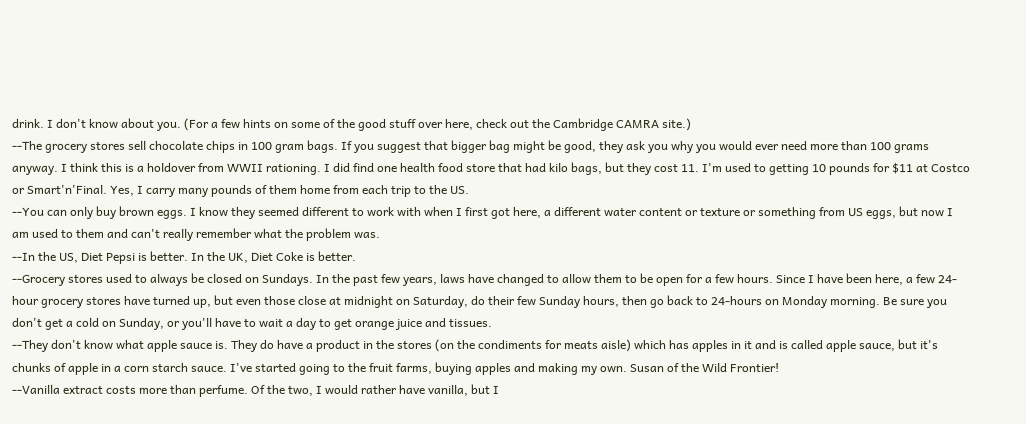drink. I don't know about you. (For a few hints on some of the good stuff over here, check out the Cambridge CAMRA site.)
--The grocery stores sell chocolate chips in 100 gram bags. If you suggest that bigger bag might be good, they ask you why you would ever need more than 100 grams anyway. I think this is a holdover from WWII rationing. I did find one health food store that had kilo bags, but they cost 11. I'm used to getting 10 pounds for $11 at Costco or Smart'n'Final. Yes, I carry many pounds of them home from each trip to the US.
--You can only buy brown eggs. I know they seemed different to work with when I first got here, a different water content or texture or something from US eggs, but now I am used to them and can't really remember what the problem was.
--In the US, Diet Pepsi is better. In the UK, Diet Coke is better.
--Grocery stores used to always be closed on Sundays. In the past few years, laws have changed to allow them to be open for a few hours. Since I have been here, a few 24-hour grocery stores have turned up, but even those close at midnight on Saturday, do their few Sunday hours, then go back to 24-hours on Monday morning. Be sure you don't get a cold on Sunday, or you'll have to wait a day to get orange juice and tissues.
--They don't know what apple sauce is. They do have a product in the stores (on the condiments for meats aisle) which has apples in it and is called apple sauce, but it's chunks of apple in a corn starch sauce. I've started going to the fruit farms, buying apples and making my own. Susan of the Wild Frontier!
--Vanilla extract costs more than perfume. Of the two, I would rather have vanilla, but I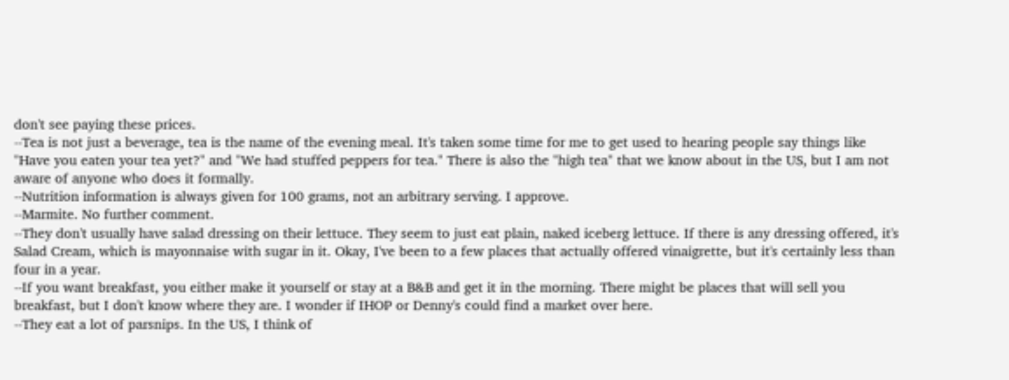don't see paying these prices.
--Tea is not just a beverage, tea is the name of the evening meal. It's taken some time for me to get used to hearing people say things like "Have you eaten your tea yet?" and "We had stuffed peppers for tea." There is also the "high tea" that we know about in the US, but I am not aware of anyone who does it formally.
--Nutrition information is always given for 100 grams, not an arbitrary serving. I approve.
--Marmite. No further comment.
--They don't usually have salad dressing on their lettuce. They seem to just eat plain, naked iceberg lettuce. If there is any dressing offered, it's Salad Cream, which is mayonnaise with sugar in it. Okay, I've been to a few places that actually offered vinaigrette, but it's certainly less than four in a year.
--If you want breakfast, you either make it yourself or stay at a B&B and get it in the morning. There might be places that will sell you breakfast, but I don't know where they are. I wonder if IHOP or Denny's could find a market over here.
--They eat a lot of parsnips. In the US, I think of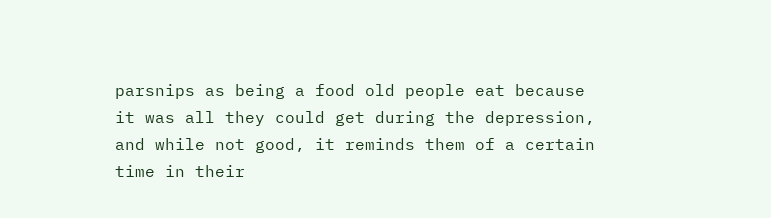parsnips as being a food old people eat because it was all they could get during the depression, and while not good, it reminds them of a certain time in their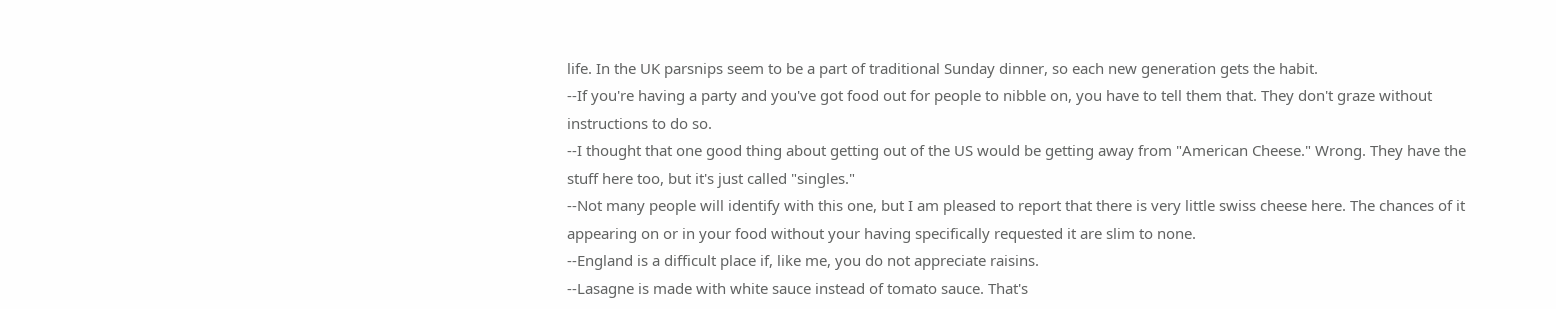life. In the UK parsnips seem to be a part of traditional Sunday dinner, so each new generation gets the habit.
--If you're having a party and you've got food out for people to nibble on, you have to tell them that. They don't graze without instructions to do so.
--I thought that one good thing about getting out of the US would be getting away from "American Cheese." Wrong. They have the stuff here too, but it's just called "singles."
--Not many people will identify with this one, but I am pleased to report that there is very little swiss cheese here. The chances of it appearing on or in your food without your having specifically requested it are slim to none.
--England is a difficult place if, like me, you do not appreciate raisins.
--Lasagne is made with white sauce instead of tomato sauce. That's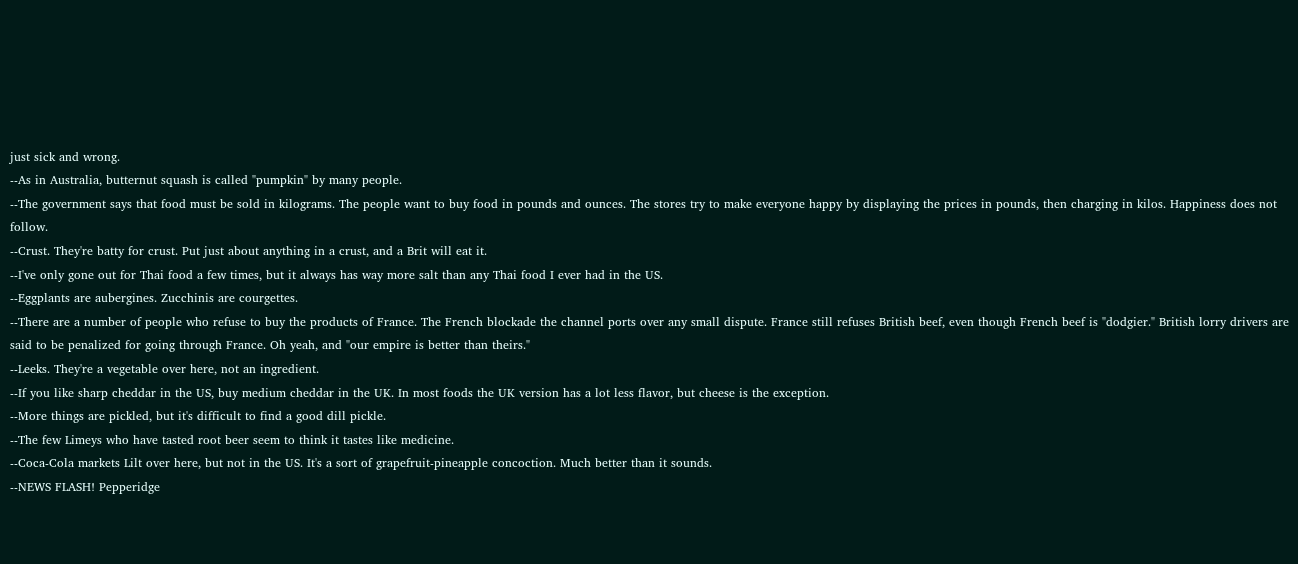just sick and wrong.
--As in Australia, butternut squash is called "pumpkin" by many people.
--The government says that food must be sold in kilograms. The people want to buy food in pounds and ounces. The stores try to make everyone happy by displaying the prices in pounds, then charging in kilos. Happiness does not follow.
--Crust. They're batty for crust. Put just about anything in a crust, and a Brit will eat it.
--I've only gone out for Thai food a few times, but it always has way more salt than any Thai food I ever had in the US.
--Eggplants are aubergines. Zucchinis are courgettes.
--There are a number of people who refuse to buy the products of France. The French blockade the channel ports over any small dispute. France still refuses British beef, even though French beef is "dodgier." British lorry drivers are said to be penalized for going through France. Oh yeah, and "our empire is better than theirs."
--Leeks. They're a vegetable over here, not an ingredient.
--If you like sharp cheddar in the US, buy medium cheddar in the UK. In most foods the UK version has a lot less flavor, but cheese is the exception.
--More things are pickled, but it's difficult to find a good dill pickle.
--The few Limeys who have tasted root beer seem to think it tastes like medicine.
--Coca-Cola markets Lilt over here, but not in the US. It's a sort of grapefruit-pineapple concoction. Much better than it sounds.
--NEWS FLASH! Pepperidge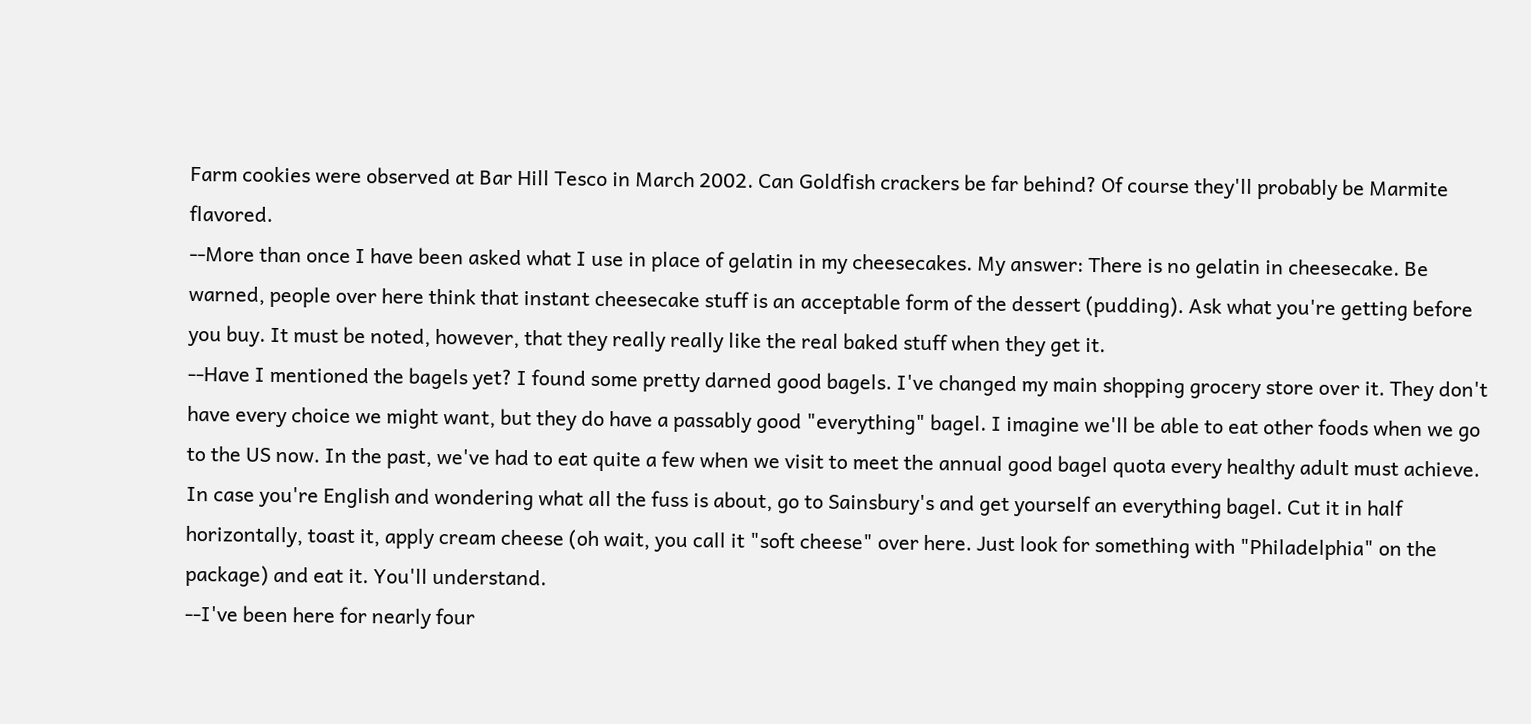Farm cookies were observed at Bar Hill Tesco in March 2002. Can Goldfish crackers be far behind? Of course they'll probably be Marmite flavored.
--More than once I have been asked what I use in place of gelatin in my cheesecakes. My answer: There is no gelatin in cheesecake. Be warned, people over here think that instant cheesecake stuff is an acceptable form of the dessert (pudding). Ask what you're getting before you buy. It must be noted, however, that they really really like the real baked stuff when they get it.
--Have I mentioned the bagels yet? I found some pretty darned good bagels. I've changed my main shopping grocery store over it. They don't have every choice we might want, but they do have a passably good "everything" bagel. I imagine we'll be able to eat other foods when we go to the US now. In the past, we've had to eat quite a few when we visit to meet the annual good bagel quota every healthy adult must achieve. In case you're English and wondering what all the fuss is about, go to Sainsbury's and get yourself an everything bagel. Cut it in half horizontally, toast it, apply cream cheese (oh wait, you call it "soft cheese" over here. Just look for something with "Philadelphia" on the package) and eat it. You'll understand.
--I've been here for nearly four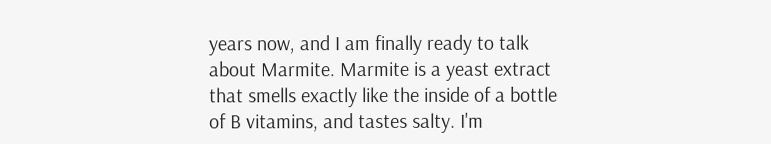years now, and I am finally ready to talk about Marmite. Marmite is a yeast extract that smells exactly like the inside of a bottle of B vitamins, and tastes salty. I'm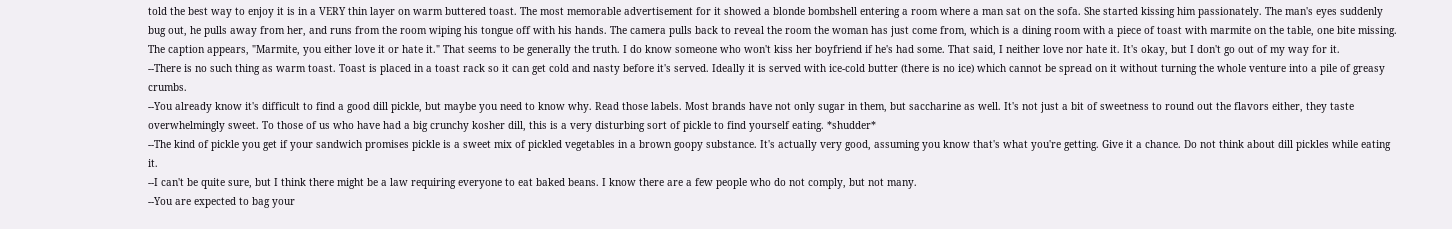told the best way to enjoy it is in a VERY thin layer on warm buttered toast. The most memorable advertisement for it showed a blonde bombshell entering a room where a man sat on the sofa. She started kissing him passionately. The man's eyes suddenly bug out, he pulls away from her, and runs from the room wiping his tongue off with his hands. The camera pulls back to reveal the room the woman has just come from, which is a dining room with a piece of toast with marmite on the table, one bite missing. The caption appears, "Marmite, you either love it or hate it." That seems to be generally the truth. I do know someone who won't kiss her boyfriend if he's had some. That said, I neither love nor hate it. It's okay, but I don't go out of my way for it.
--There is no such thing as warm toast. Toast is placed in a toast rack so it can get cold and nasty before it's served. Ideally it is served with ice-cold butter (there is no ice) which cannot be spread on it without turning the whole venture into a pile of greasy crumbs.
--You already know it's difficult to find a good dill pickle, but maybe you need to know why. Read those labels. Most brands have not only sugar in them, but saccharine as well. It's not just a bit of sweetness to round out the flavors either, they taste overwhelmingly sweet. To those of us who have had a big crunchy kosher dill, this is a very disturbing sort of pickle to find yourself eating. *shudder*
--The kind of pickle you get if your sandwich promises pickle is a sweet mix of pickled vegetables in a brown goopy substance. It's actually very good, assuming you know that's what you're getting. Give it a chance. Do not think about dill pickles while eating it.
--I can't be quite sure, but I think there might be a law requiring everyone to eat baked beans. I know there are a few people who do not comply, but not many.
--You are expected to bag your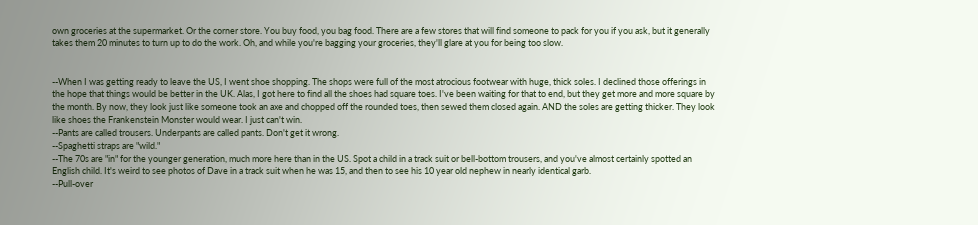own groceries at the supermarket. Or the corner store. You buy food, you bag food. There are a few stores that will find someone to pack for you if you ask, but it generally takes them 20 minutes to turn up to do the work. Oh, and while you're bagging your groceries, they'll glare at you for being too slow.


--When I was getting ready to leave the US, I went shoe shopping. The shops were full of the most atrocious footwear with huge, thick soles. I declined those offerings in the hope that things would be better in the UK. Alas, I got here to find all the shoes had square toes. I've been waiting for that to end, but they get more and more square by the month. By now, they look just like someone took an axe and chopped off the rounded toes, then sewed them closed again. AND the soles are getting thicker. They look like shoes the Frankenstein Monster would wear. I just can't win.
--Pants are called trousers. Underpants are called pants. Don't get it wrong.
--Spaghetti straps are "wild."
--The 70s are "in" for the younger generation, much more here than in the US. Spot a child in a track suit or bell-bottom trousers, and you've almost certainly spotted an English child. It's weird to see photos of Dave in a track suit when he was 15, and then to see his 10 year old nephew in nearly identical garb.
--Pull-over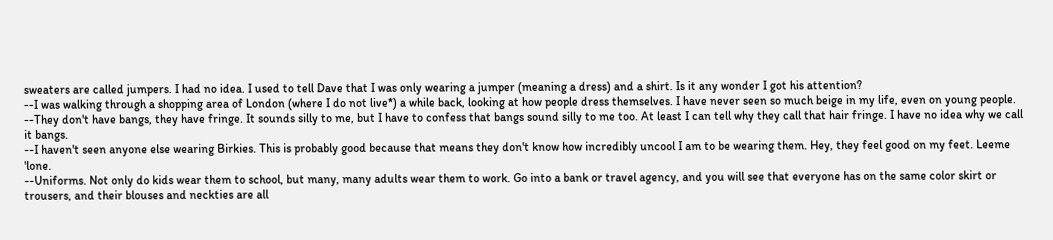sweaters are called jumpers. I had no idea. I used to tell Dave that I was only wearing a jumper (meaning a dress) and a shirt. Is it any wonder I got his attention?
--I was walking through a shopping area of London (where I do not live*) a while back, looking at how people dress themselves. I have never seen so much beige in my life, even on young people.
--They don't have bangs, they have fringe. It sounds silly to me, but I have to confess that bangs sound silly to me too. At least I can tell why they call that hair fringe. I have no idea why we call it bangs.
--I haven't seen anyone else wearing Birkies. This is probably good because that means they don't know how incredibly uncool I am to be wearing them. Hey, they feel good on my feet. Leeme 'lone.
--Uniforms. Not only do kids wear them to school, but many, many adults wear them to work. Go into a bank or travel agency, and you will see that everyone has on the same color skirt or trousers, and their blouses and neckties are all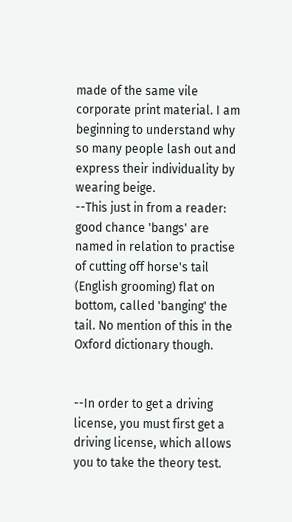made of the same vile corporate print material. I am beginning to understand why so many people lash out and express their individuality by wearing beige.
--This just in from a reader: good chance 'bangs' are named in relation to practise of cutting off horse's tail (English grooming) flat on bottom, called 'banging' the tail. No mention of this in the Oxford dictionary though.


--In order to get a driving license, you must first get a driving license, which allows you to take the theory test.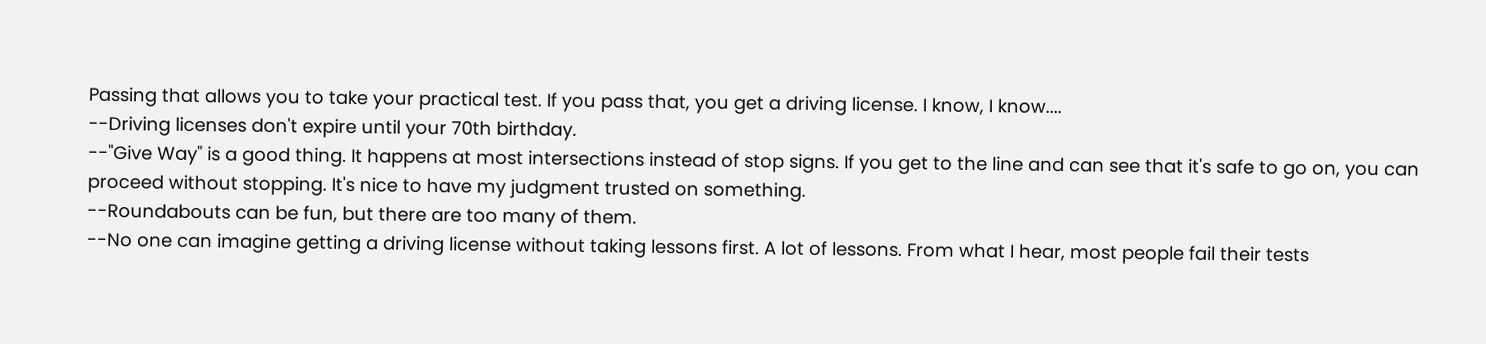Passing that allows you to take your practical test. If you pass that, you get a driving license. I know, I know....
--Driving licenses don't expire until your 70th birthday.
--"Give Way" is a good thing. It happens at most intersections instead of stop signs. If you get to the line and can see that it's safe to go on, you can proceed without stopping. It's nice to have my judgment trusted on something.
--Roundabouts can be fun, but there are too many of them.
--No one can imagine getting a driving license without taking lessons first. A lot of lessons. From what I hear, most people fail their tests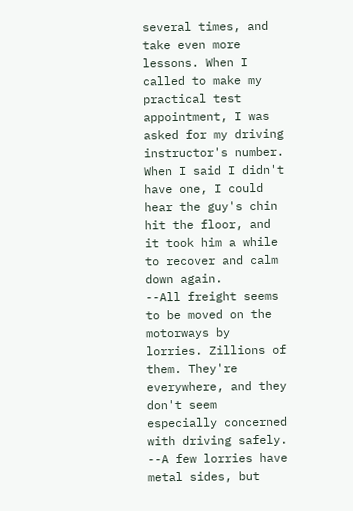several times, and take even more lessons. When I called to make my practical test appointment, I was asked for my driving instructor's number. When I said I didn't have one, I could hear the guy's chin hit the floor, and it took him a while to recover and calm down again.
--All freight seems to be moved on the motorways by lorries. Zillions of them. They're everywhere, and they don't seem especially concerned with driving safely.
--A few lorries have metal sides, but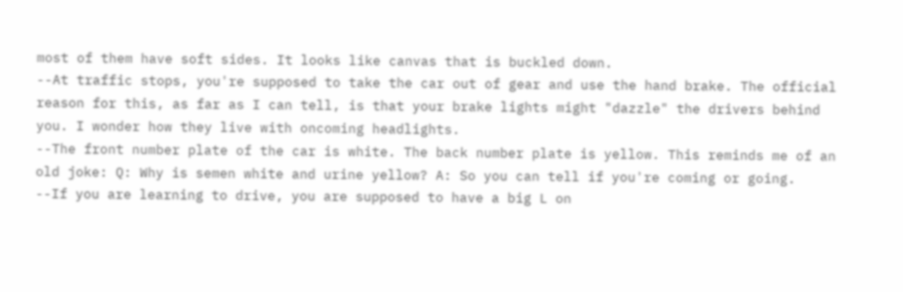most of them have soft sides. It looks like canvas that is buckled down.
--At traffic stops, you're supposed to take the car out of gear and use the hand brake. The official reason for this, as far as I can tell, is that your brake lights might "dazzle" the drivers behind you. I wonder how they live with oncoming headlights.
--The front number plate of the car is white. The back number plate is yellow. This reminds me of an old joke: Q: Why is semen white and urine yellow? A: So you can tell if you're coming or going.
--If you are learning to drive, you are supposed to have a big L on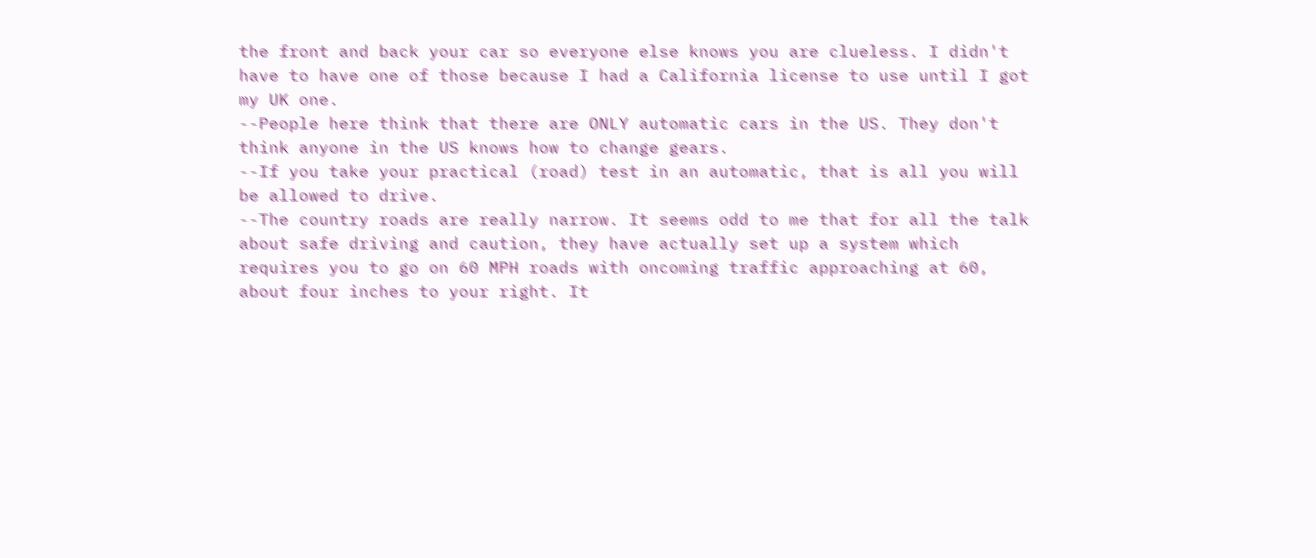the front and back your car so everyone else knows you are clueless. I didn't have to have one of those because I had a California license to use until I got my UK one.
--People here think that there are ONLY automatic cars in the US. They don't think anyone in the US knows how to change gears.
--If you take your practical (road) test in an automatic, that is all you will be allowed to drive.
--The country roads are really narrow. It seems odd to me that for all the talk about safe driving and caution, they have actually set up a system which requires you to go on 60 MPH roads with oncoming traffic approaching at 60, about four inches to your right. It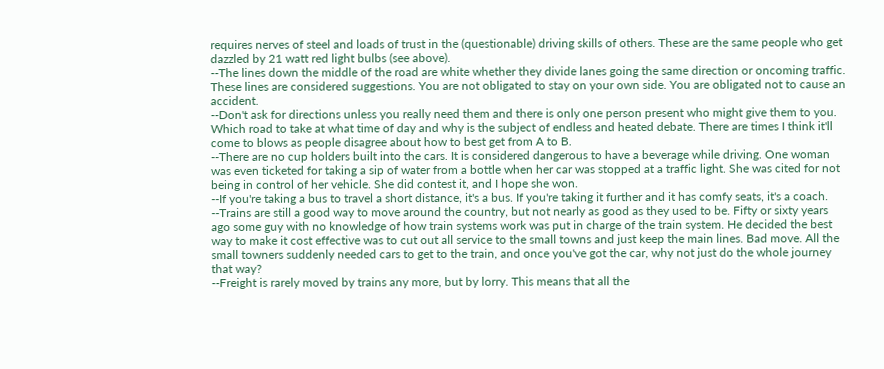requires nerves of steel and loads of trust in the (questionable) driving skills of others. These are the same people who get dazzled by 21 watt red light bulbs (see above).
--The lines down the middle of the road are white whether they divide lanes going the same direction or oncoming traffic. These lines are considered suggestions. You are not obligated to stay on your own side. You are obligated not to cause an accident.
--Don't ask for directions unless you really need them and there is only one person present who might give them to you. Which road to take at what time of day and why is the subject of endless and heated debate. There are times I think it'll come to blows as people disagree about how to best get from A to B.
--There are no cup holders built into the cars. It is considered dangerous to have a beverage while driving. One woman was even ticketed for taking a sip of water from a bottle when her car was stopped at a traffic light. She was cited for not being in control of her vehicle. She did contest it, and I hope she won.
--If you're taking a bus to travel a short distance, it's a bus. If you're taking it further and it has comfy seats, it's a coach.
--Trains are still a good way to move around the country, but not nearly as good as they used to be. Fifty or sixty years ago some guy with no knowledge of how train systems work was put in charge of the train system. He decided the best way to make it cost effective was to cut out all service to the small towns and just keep the main lines. Bad move. All the small towners suddenly needed cars to get to the train, and once you've got the car, why not just do the whole journey that way?
--Freight is rarely moved by trains any more, but by lorry. This means that all the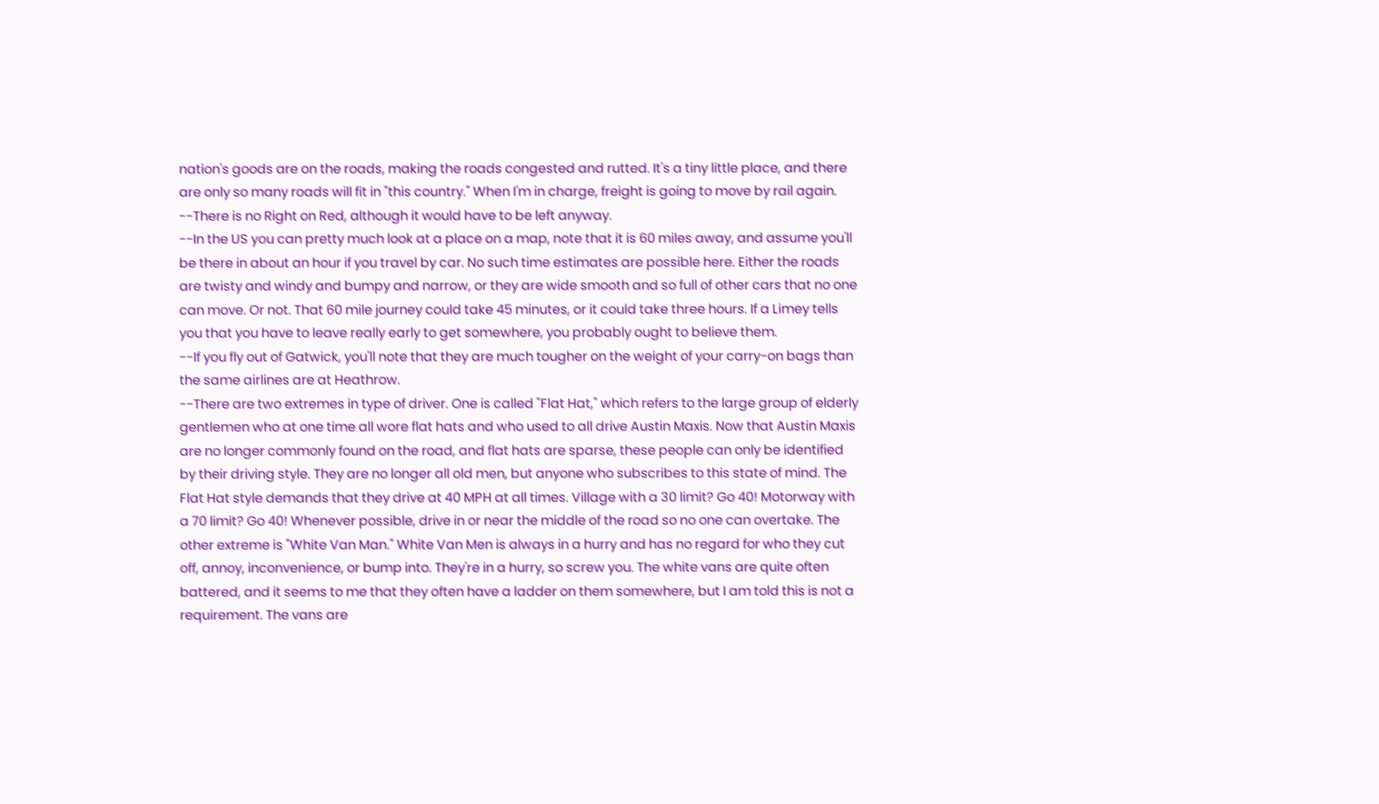nation's goods are on the roads, making the roads congested and rutted. It's a tiny little place, and there are only so many roads will fit in "this country." When I'm in charge, freight is going to move by rail again.
--There is no Right on Red, although it would have to be left anyway.
--In the US you can pretty much look at a place on a map, note that it is 60 miles away, and assume you'll be there in about an hour if you travel by car. No such time estimates are possible here. Either the roads are twisty and windy and bumpy and narrow, or they are wide smooth and so full of other cars that no one can move. Or not. That 60 mile journey could take 45 minutes, or it could take three hours. If a Limey tells you that you have to leave really early to get somewhere, you probably ought to believe them.
--If you fly out of Gatwick, you'll note that they are much tougher on the weight of your carry-on bags than the same airlines are at Heathrow.
--There are two extremes in type of driver. One is called "Flat Hat," which refers to the large group of elderly gentlemen who at one time all wore flat hats and who used to all drive Austin Maxis. Now that Austin Maxis are no longer commonly found on the road, and flat hats are sparse, these people can only be identified by their driving style. They are no longer all old men, but anyone who subscribes to this state of mind. The Flat Hat style demands that they drive at 40 MPH at all times. Village with a 30 limit? Go 40! Motorway with a 70 limit? Go 40! Whenever possible, drive in or near the middle of the road so no one can overtake. The other extreme is "White Van Man." White Van Men is always in a hurry and has no regard for who they cut off, annoy, inconvenience, or bump into. They're in a hurry, so screw you. The white vans are quite often battered, and it seems to me that they often have a ladder on them somewhere, but I am told this is not a requirement. The vans are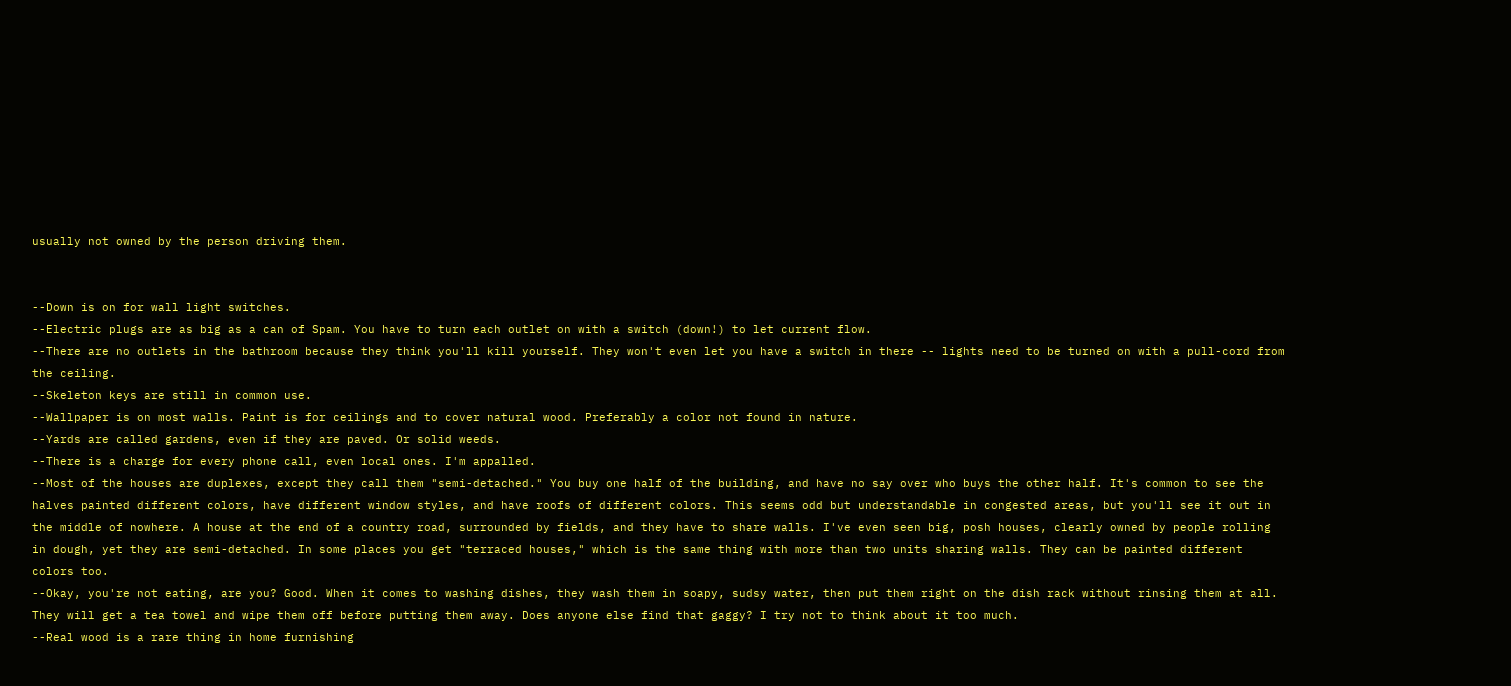usually not owned by the person driving them.


--Down is on for wall light switches.
--Electric plugs are as big as a can of Spam. You have to turn each outlet on with a switch (down!) to let current flow.
--There are no outlets in the bathroom because they think you'll kill yourself. They won't even let you have a switch in there -- lights need to be turned on with a pull-cord from the ceiling.
--Skeleton keys are still in common use.
--Wallpaper is on most walls. Paint is for ceilings and to cover natural wood. Preferably a color not found in nature.
--Yards are called gardens, even if they are paved. Or solid weeds.
--There is a charge for every phone call, even local ones. I'm appalled.
--Most of the houses are duplexes, except they call them "semi-detached." You buy one half of the building, and have no say over who buys the other half. It's common to see the halves painted different colors, have different window styles, and have roofs of different colors. This seems odd but understandable in congested areas, but you'll see it out in the middle of nowhere. A house at the end of a country road, surrounded by fields, and they have to share walls. I've even seen big, posh houses, clearly owned by people rolling in dough, yet they are semi-detached. In some places you get "terraced houses," which is the same thing with more than two units sharing walls. They can be painted different colors too.
--Okay, you're not eating, are you? Good. When it comes to washing dishes, they wash them in soapy, sudsy water, then put them right on the dish rack without rinsing them at all. They will get a tea towel and wipe them off before putting them away. Does anyone else find that gaggy? I try not to think about it too much.
--Real wood is a rare thing in home furnishing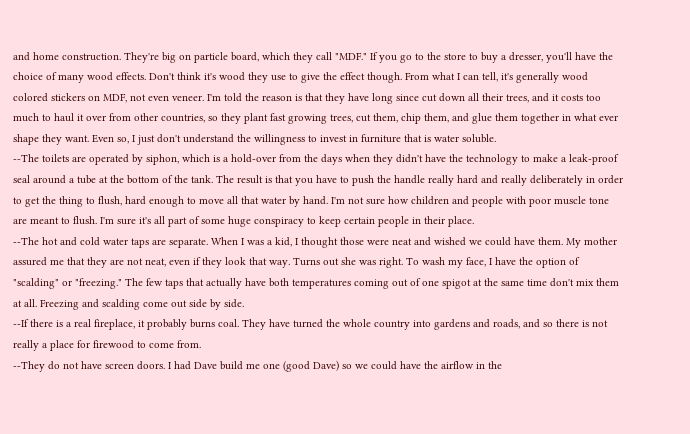and home construction. They're big on particle board, which they call "MDF." If you go to the store to buy a dresser, you'll have the choice of many wood effects. Don't think it's wood they use to give the effect though. From what I can tell, it's generally wood colored stickers on MDF, not even veneer. I'm told the reason is that they have long since cut down all their trees, and it costs too much to haul it over from other countries, so they plant fast growing trees, cut them, chip them, and glue them together in what ever shape they want. Even so, I just don't understand the willingness to invest in furniture that is water soluble.
--The toilets are operated by siphon, which is a hold-over from the days when they didn't have the technology to make a leak-proof seal around a tube at the bottom of the tank. The result is that you have to push the handle really hard and really deliberately in order to get the thing to flush, hard enough to move all that water by hand. I'm not sure how children and people with poor muscle tone are meant to flush. I'm sure it's all part of some huge conspiracy to keep certain people in their place.
--The hot and cold water taps are separate. When I was a kid, I thought those were neat and wished we could have them. My mother assured me that they are not neat, even if they look that way. Turns out she was right. To wash my face, I have the option of "scalding" or "freezing." The few taps that actually have both temperatures coming out of one spigot at the same time don't mix them at all. Freezing and scalding come out side by side.
--If there is a real fireplace, it probably burns coal. They have turned the whole country into gardens and roads, and so there is not really a place for firewood to come from.
--They do not have screen doors. I had Dave build me one (good Dave) so we could have the airflow in the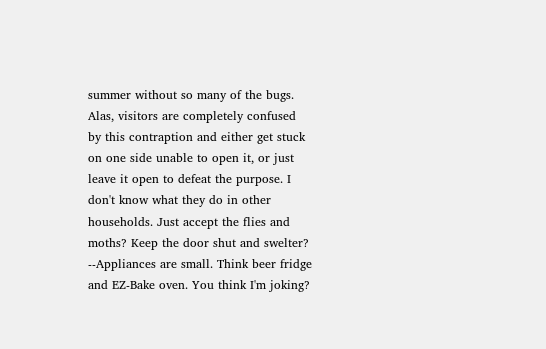summer without so many of the bugs. Alas, visitors are completely confused by this contraption and either get stuck on one side unable to open it, or just leave it open to defeat the purpose. I don't know what they do in other households. Just accept the flies and moths? Keep the door shut and swelter?
--Appliances are small. Think beer fridge and EZ-Bake oven. You think I'm joking?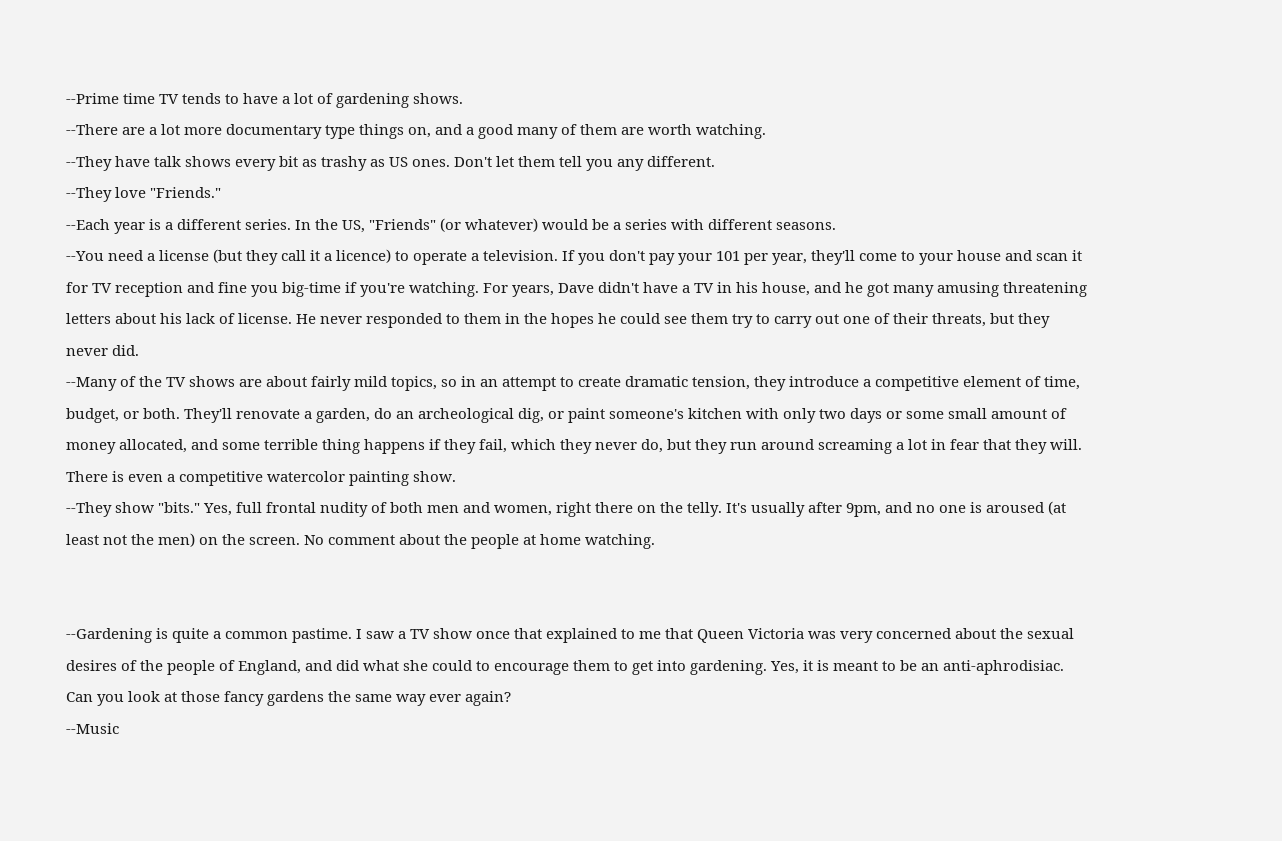--Prime time TV tends to have a lot of gardening shows.
--There are a lot more documentary type things on, and a good many of them are worth watching.
--They have talk shows every bit as trashy as US ones. Don't let them tell you any different.
--They love "Friends."
--Each year is a different series. In the US, "Friends" (or whatever) would be a series with different seasons.
--You need a license (but they call it a licence) to operate a television. If you don't pay your 101 per year, they'll come to your house and scan it for TV reception and fine you big-time if you're watching. For years, Dave didn't have a TV in his house, and he got many amusing threatening letters about his lack of license. He never responded to them in the hopes he could see them try to carry out one of their threats, but they never did.
--Many of the TV shows are about fairly mild topics, so in an attempt to create dramatic tension, they introduce a competitive element of time, budget, or both. They'll renovate a garden, do an archeological dig, or paint someone's kitchen with only two days or some small amount of money allocated, and some terrible thing happens if they fail, which they never do, but they run around screaming a lot in fear that they will. There is even a competitive watercolor painting show.
--They show "bits." Yes, full frontal nudity of both men and women, right there on the telly. It's usually after 9pm, and no one is aroused (at least not the men) on the screen. No comment about the people at home watching.


--Gardening is quite a common pastime. I saw a TV show once that explained to me that Queen Victoria was very concerned about the sexual desires of the people of England, and did what she could to encourage them to get into gardening. Yes, it is meant to be an anti-aphrodisiac. Can you look at those fancy gardens the same way ever again?
--Music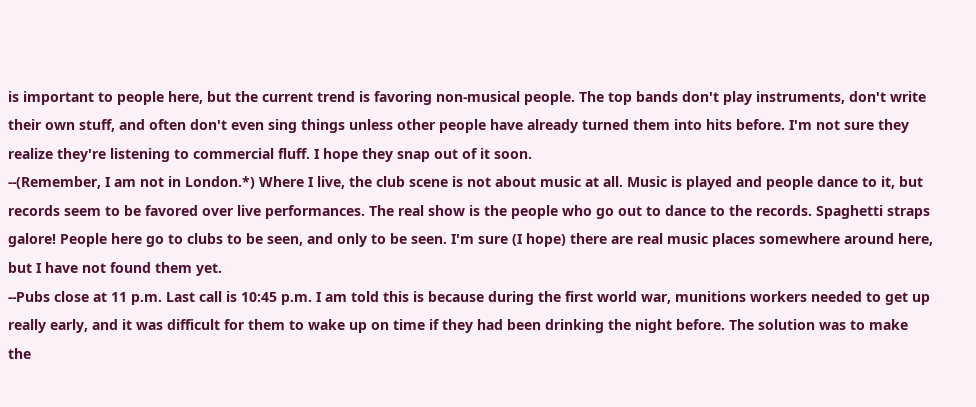is important to people here, but the current trend is favoring non-musical people. The top bands don't play instruments, don't write their own stuff, and often don't even sing things unless other people have already turned them into hits before. I'm not sure they realize they're listening to commercial fluff. I hope they snap out of it soon.
--(Remember, I am not in London.*) Where I live, the club scene is not about music at all. Music is played and people dance to it, but records seem to be favored over live performances. The real show is the people who go out to dance to the records. Spaghetti straps galore! People here go to clubs to be seen, and only to be seen. I'm sure (I hope) there are real music places somewhere around here, but I have not found them yet.
--Pubs close at 11 p.m. Last call is 10:45 p.m. I am told this is because during the first world war, munitions workers needed to get up really early, and it was difficult for them to wake up on time if they had been drinking the night before. The solution was to make the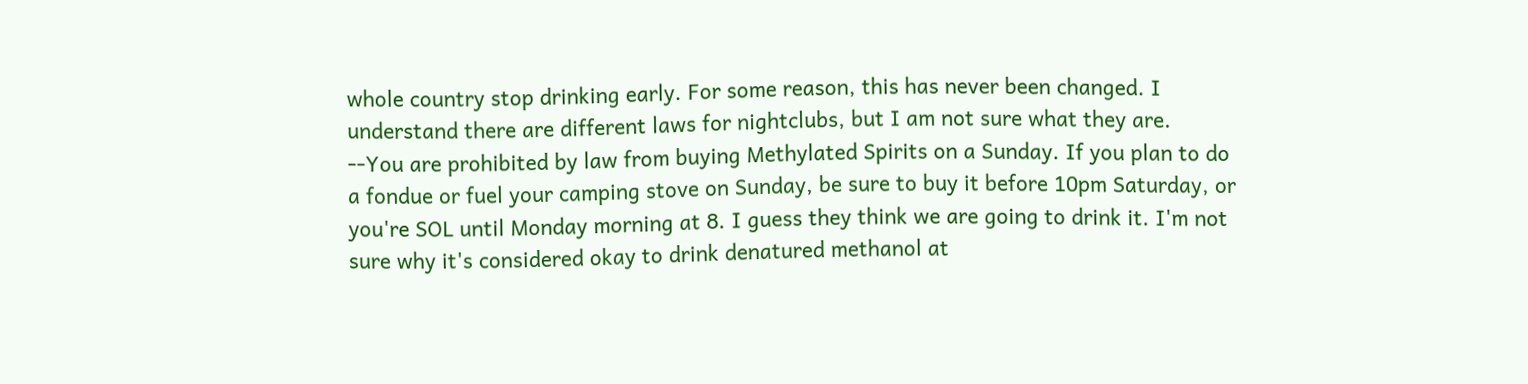whole country stop drinking early. For some reason, this has never been changed. I understand there are different laws for nightclubs, but I am not sure what they are.
--You are prohibited by law from buying Methylated Spirits on a Sunday. If you plan to do a fondue or fuel your camping stove on Sunday, be sure to buy it before 10pm Saturday, or you're SOL until Monday morning at 8. I guess they think we are going to drink it. I'm not sure why it's considered okay to drink denatured methanol at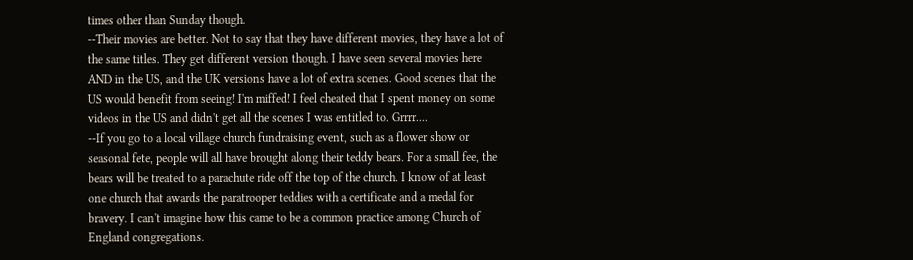times other than Sunday though.
--Their movies are better. Not to say that they have different movies, they have a lot of the same titles. They get different version though. I have seen several movies here AND in the US, and the UK versions have a lot of extra scenes. Good scenes that the US would benefit from seeing! I'm miffed! I feel cheated that I spent money on some videos in the US and didn't get all the scenes I was entitled to. Grrrr....
--If you go to a local village church fundraising event, such as a flower show or seasonal fete, people will all have brought along their teddy bears. For a small fee, the bears will be treated to a parachute ride off the top of the church. I know of at least one church that awards the paratrooper teddies with a certificate and a medal for bravery. I can't imagine how this came to be a common practice among Church of England congregations.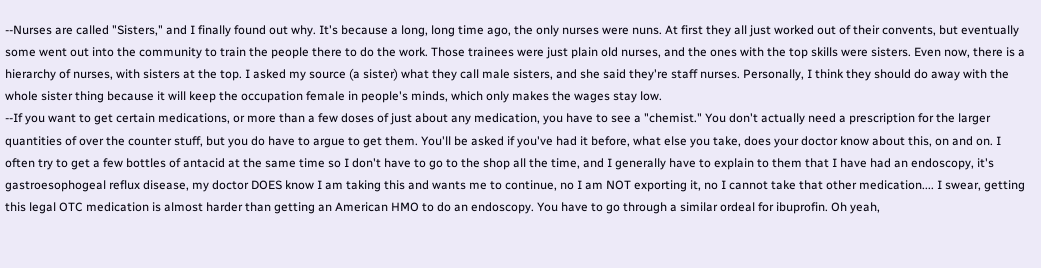--Nurses are called "Sisters," and I finally found out why. It's because a long, long time ago, the only nurses were nuns. At first they all just worked out of their convents, but eventually some went out into the community to train the people there to do the work. Those trainees were just plain old nurses, and the ones with the top skills were sisters. Even now, there is a hierarchy of nurses, with sisters at the top. I asked my source (a sister) what they call male sisters, and she said they're staff nurses. Personally, I think they should do away with the whole sister thing because it will keep the occupation female in people's minds, which only makes the wages stay low.
--If you want to get certain medications, or more than a few doses of just about any medication, you have to see a "chemist." You don't actually need a prescription for the larger quantities of over the counter stuff, but you do have to argue to get them. You'll be asked if you've had it before, what else you take, does your doctor know about this, on and on. I often try to get a few bottles of antacid at the same time so I don't have to go to the shop all the time, and I generally have to explain to them that I have had an endoscopy, it's gastroesophogeal reflux disease, my doctor DOES know I am taking this and wants me to continue, no I am NOT exporting it, no I cannot take that other medication.... I swear, getting this legal OTC medication is almost harder than getting an American HMO to do an endoscopy. You have to go through a similar ordeal for ibuprofin. Oh yeah,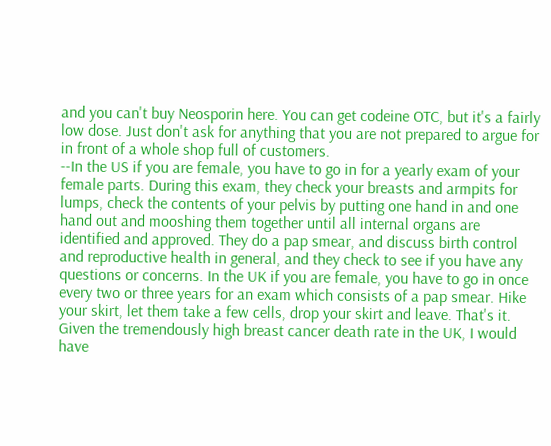and you can't buy Neosporin here. You can get codeine OTC, but it's a fairly low dose. Just don't ask for anything that you are not prepared to argue for in front of a whole shop full of customers.
--In the US if you are female, you have to go in for a yearly exam of your female parts. During this exam, they check your breasts and armpits for lumps, check the contents of your pelvis by putting one hand in and one hand out and mooshing them together until all internal organs are identified and approved. They do a pap smear, and discuss birth control and reproductive health in general, and they check to see if you have any questions or concerns. In the UK if you are female, you have to go in once every two or three years for an exam which consists of a pap smear. Hike your skirt, let them take a few cells, drop your skirt and leave. That's it. Given the tremendously high breast cancer death rate in the UK, I would have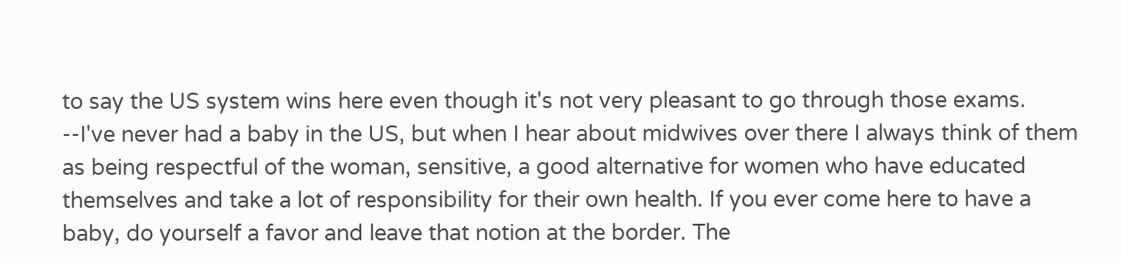to say the US system wins here even though it's not very pleasant to go through those exams.
--I've never had a baby in the US, but when I hear about midwives over there I always think of them as being respectful of the woman, sensitive, a good alternative for women who have educated themselves and take a lot of responsibility for their own health. If you ever come here to have a baby, do yourself a favor and leave that notion at the border. The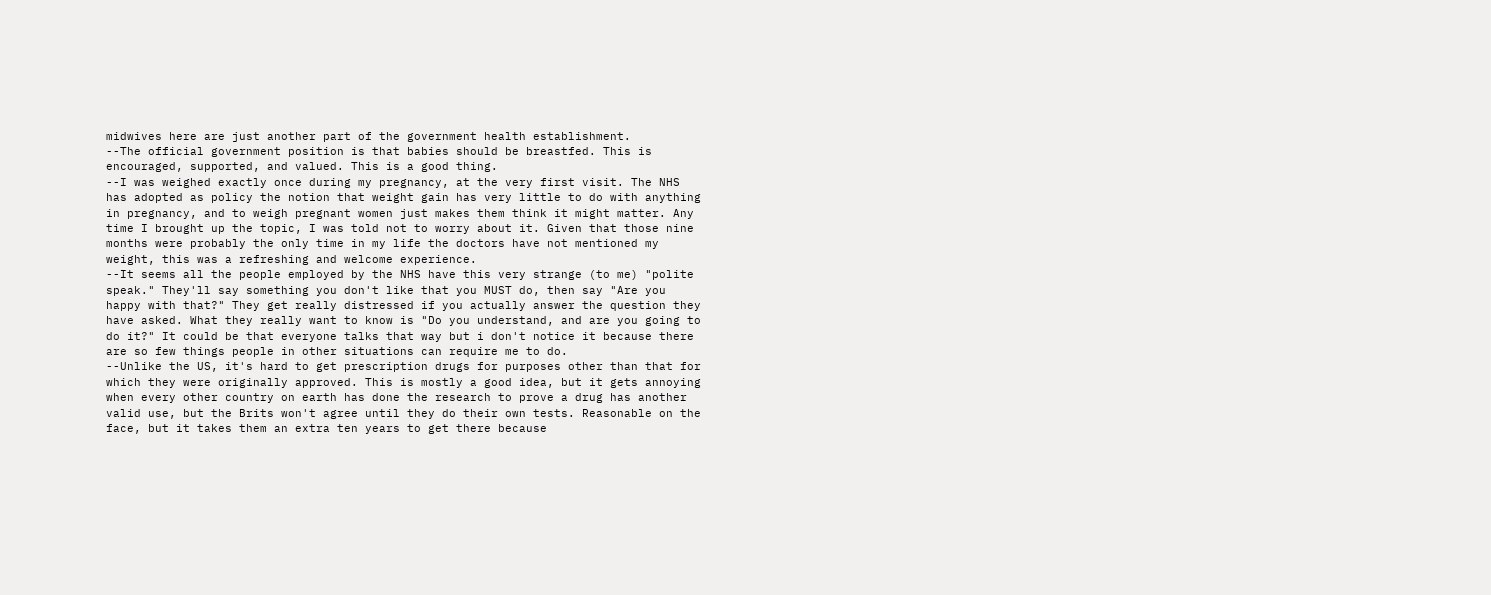midwives here are just another part of the government health establishment.
--The official government position is that babies should be breastfed. This is encouraged, supported, and valued. This is a good thing.
--I was weighed exactly once during my pregnancy, at the very first visit. The NHS has adopted as policy the notion that weight gain has very little to do with anything in pregnancy, and to weigh pregnant women just makes them think it might matter. Any time I brought up the topic, I was told not to worry about it. Given that those nine months were probably the only time in my life the doctors have not mentioned my weight, this was a refreshing and welcome experience.
--It seems all the people employed by the NHS have this very strange (to me) "polite speak." They'll say something you don't like that you MUST do, then say "Are you happy with that?" They get really distressed if you actually answer the question they have asked. What they really want to know is "Do you understand, and are you going to do it?" It could be that everyone talks that way but i don't notice it because there are so few things people in other situations can require me to do.
--Unlike the US, it's hard to get prescription drugs for purposes other than that for which they were originally approved. This is mostly a good idea, but it gets annoying when every other country on earth has done the research to prove a drug has another valid use, but the Brits won't agree until they do their own tests. Reasonable on the face, but it takes them an extra ten years to get there because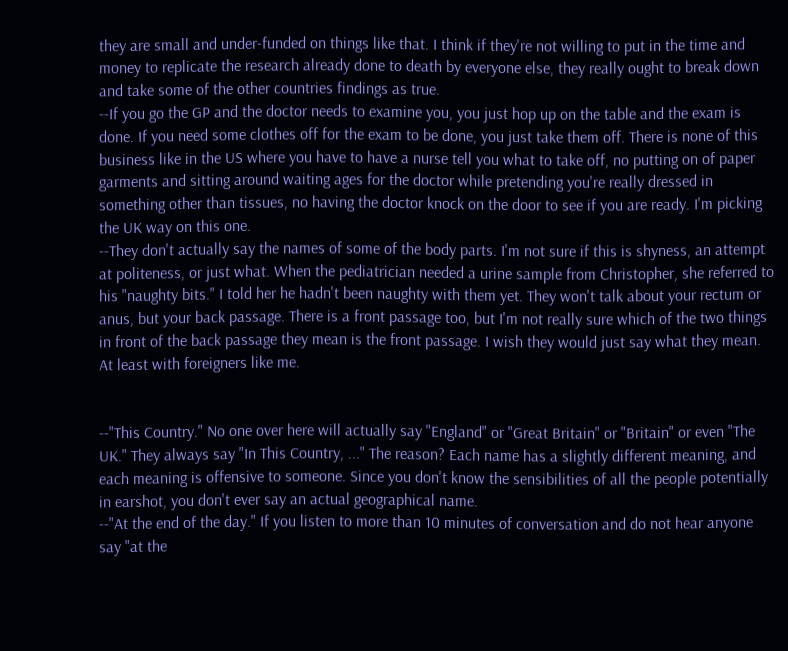they are small and under-funded on things like that. I think if they're not willing to put in the time and money to replicate the research already done to death by everyone else, they really ought to break down and take some of the other countries findings as true.
--If you go the GP and the doctor needs to examine you, you just hop up on the table and the exam is done. If you need some clothes off for the exam to be done, you just take them off. There is none of this business like in the US where you have to have a nurse tell you what to take off, no putting on of paper garments and sitting around waiting ages for the doctor while pretending you're really dressed in something other than tissues, no having the doctor knock on the door to see if you are ready. I'm picking the UK way on this one.
--They don't actually say the names of some of the body parts. I'm not sure if this is shyness, an attempt at politeness, or just what. When the pediatrician needed a urine sample from Christopher, she referred to his "naughty bits." I told her he hadn't been naughty with them yet. They won't talk about your rectum or anus, but your back passage. There is a front passage too, but I'm not really sure which of the two things in front of the back passage they mean is the front passage. I wish they would just say what they mean. At least with foreigners like me.


--"This Country." No one over here will actually say "England" or "Great Britain" or "Britain" or even "The UK." They always say "In This Country, ..." The reason? Each name has a slightly different meaning, and each meaning is offensive to someone. Since you don't know the sensibilities of all the people potentially in earshot, you don't ever say an actual geographical name.
--"At the end of the day." If you listen to more than 10 minutes of conversation and do not hear anyone say "at the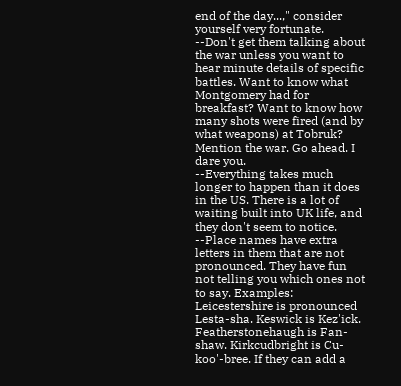end of the day...," consider yourself very fortunate.
--Don't get them talking about the war unless you want to hear minute details of specific battles. Want to know what Montgomery had for breakfast? Want to know how many shots were fired (and by what weapons) at Tobruk? Mention the war. Go ahead. I dare you.
--Everything takes much longer to happen than it does in the US. There is a lot of waiting built into UK life, and they don't seem to notice.
--Place names have extra letters in them that are not pronounced. They have fun not telling you which ones not to say. Examples: Leicestershire is pronounced Lesta-sha. Keswick is Kez'ick. Featherstonehaugh is Fan-shaw. Kirkcudbright is Cu-koo'-bree. If they can add a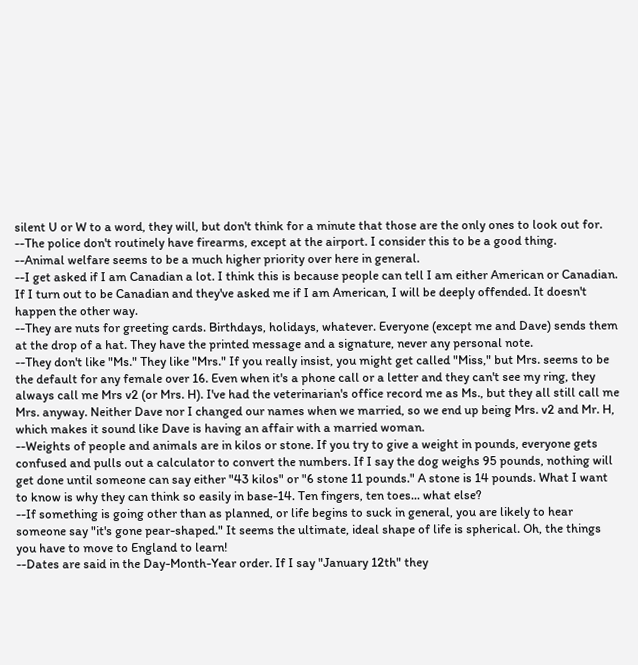silent U or W to a word, they will, but don't think for a minute that those are the only ones to look out for.
--The police don't routinely have firearms, except at the airport. I consider this to be a good thing.
--Animal welfare seems to be a much higher priority over here in general.
--I get asked if I am Canadian a lot. I think this is because people can tell I am either American or Canadian. If I turn out to be Canadian and they've asked me if I am American, I will be deeply offended. It doesn't happen the other way.
--They are nuts for greeting cards. Birthdays, holidays, whatever. Everyone (except me and Dave) sends them at the drop of a hat. They have the printed message and a signature, never any personal note.
--They don't like "Ms." They like "Mrs." If you really insist, you might get called "Miss," but Mrs. seems to be the default for any female over 16. Even when it's a phone call or a letter and they can't see my ring, they always call me Mrs v2 (or Mrs. H). I've had the veterinarian's office record me as Ms., but they all still call me Mrs. anyway. Neither Dave nor I changed our names when we married, so we end up being Mrs. v2 and Mr. H, which makes it sound like Dave is having an affair with a married woman.
--Weights of people and animals are in kilos or stone. If you try to give a weight in pounds, everyone gets confused and pulls out a calculator to convert the numbers. If I say the dog weighs 95 pounds, nothing will get done until someone can say either "43 kilos" or "6 stone 11 pounds." A stone is 14 pounds. What I want to know is why they can think so easily in base-14. Ten fingers, ten toes... what else?
--If something is going other than as planned, or life begins to suck in general, you are likely to hear someone say "it's gone pear-shaped." It seems the ultimate, ideal shape of life is spherical. Oh, the things you have to move to England to learn!
--Dates are said in the Day-Month-Year order. If I say "January 12th" they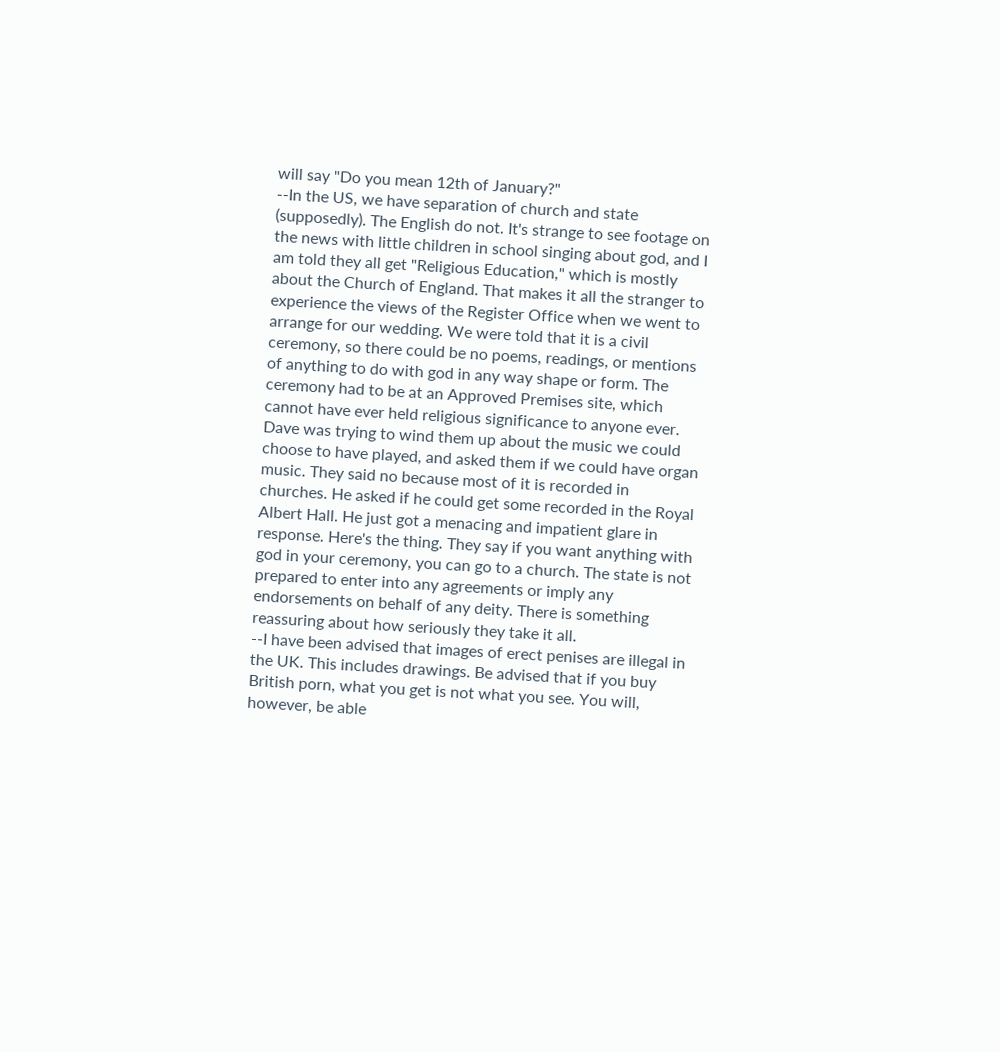will say "Do you mean 12th of January?"
--In the US, we have separation of church and state (supposedly). The English do not. It's strange to see footage on the news with little children in school singing about god, and I am told they all get "Religious Education," which is mostly about the Church of England. That makes it all the stranger to experience the views of the Register Office when we went to arrange for our wedding. We were told that it is a civil ceremony, so there could be no poems, readings, or mentions of anything to do with god in any way shape or form. The ceremony had to be at an Approved Premises site, which cannot have ever held religious significance to anyone ever. Dave was trying to wind them up about the music we could choose to have played, and asked them if we could have organ music. They said no because most of it is recorded in churches. He asked if he could get some recorded in the Royal Albert Hall. He just got a menacing and impatient glare in response. Here's the thing. They say if you want anything with god in your ceremony, you can go to a church. The state is not prepared to enter into any agreements or imply any endorsements on behalf of any deity. There is something reassuring about how seriously they take it all.
--I have been advised that images of erect penises are illegal in the UK. This includes drawings. Be advised that if you buy British porn, what you get is not what you see. You will, however, be able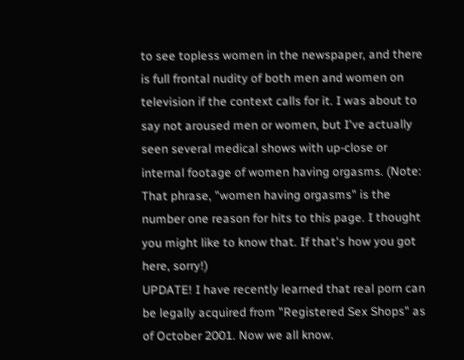to see topless women in the newspaper, and there is full frontal nudity of both men and women on television if the context calls for it. I was about to say not aroused men or women, but I've actually seen several medical shows with up-close or internal footage of women having orgasms. (Note: That phrase, "women having orgasms" is the number one reason for hits to this page. I thought you might like to know that. If that's how you got here, sorry!)
UPDATE! I have recently learned that real porn can be legally acquired from "Registered Sex Shops" as of October 2001. Now we all know.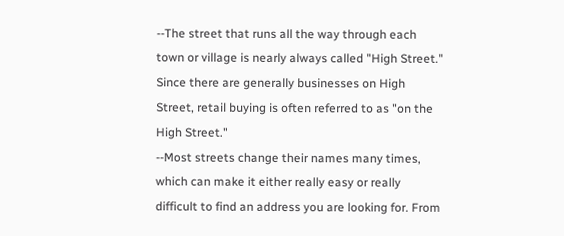--The street that runs all the way through each town or village is nearly always called "High Street." Since there are generally businesses on High Street, retail buying is often referred to as "on the High Street."
--Most streets change their names many times, which can make it either really easy or really difficult to find an address you are looking for. From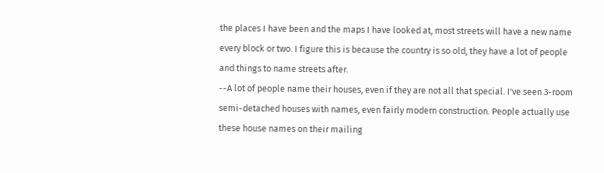the places I have been and the maps I have looked at, most streets will have a new name every block or two. I figure this is because the country is so old, they have a lot of people and things to name streets after.
--A lot of people name their houses, even if they are not all that special. I've seen 3-room semi-detached houses with names, even fairly modern construction. People actually use these house names on their mailing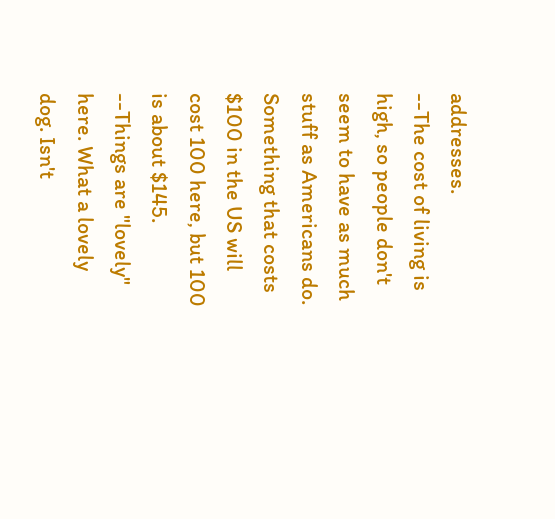addresses.
--The cost of living is high, so people don't seem to have as much stuff as Americans do. Something that costs $100 in the US will cost 100 here, but 100 is about $145.
--Things are "lovely" here. What a lovely dog. Isn't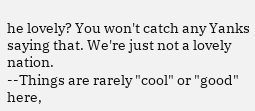he lovely? You won't catch any Yanks saying that. We're just not a lovely nation.
--Things are rarely "cool" or "good" here,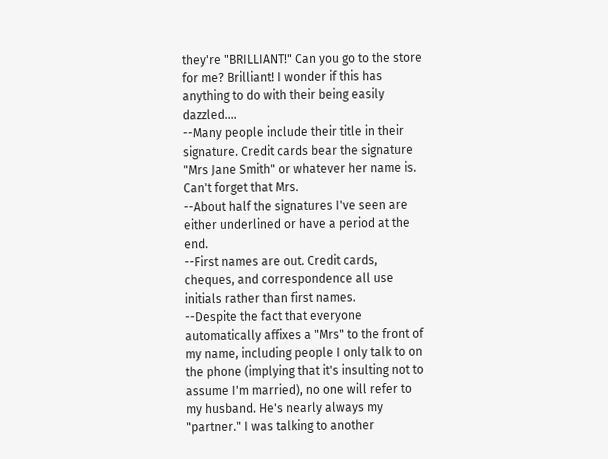they're "BRILLIANT!" Can you go to the store for me? Brilliant! I wonder if this has anything to do with their being easily dazzled....
--Many people include their title in their signature. Credit cards bear the signature "Mrs Jane Smith" or whatever her name is. Can't forget that Mrs.
--About half the signatures I've seen are either underlined or have a period at the end.
--First names are out. Credit cards, cheques, and correspondence all use initials rather than first names.
--Despite the fact that everyone automatically affixes a "Mrs" to the front of my name, including people I only talk to on the phone (implying that it's insulting not to assume I'm married), no one will refer to my husband. He's nearly always my "partner." I was talking to another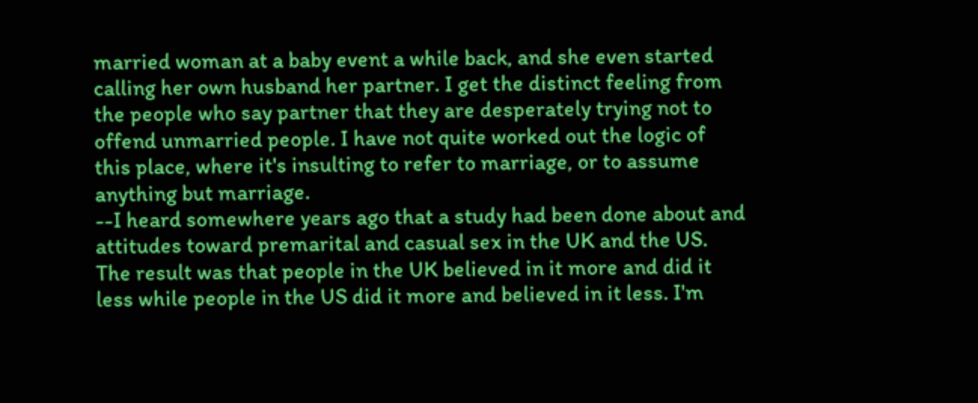married woman at a baby event a while back, and she even started calling her own husband her partner. I get the distinct feeling from the people who say partner that they are desperately trying not to offend unmarried people. I have not quite worked out the logic of this place, where it's insulting to refer to marriage, or to assume anything but marriage.
--I heard somewhere years ago that a study had been done about and attitudes toward premarital and casual sex in the UK and the US. The result was that people in the UK believed in it more and did it less while people in the US did it more and believed in it less. I'm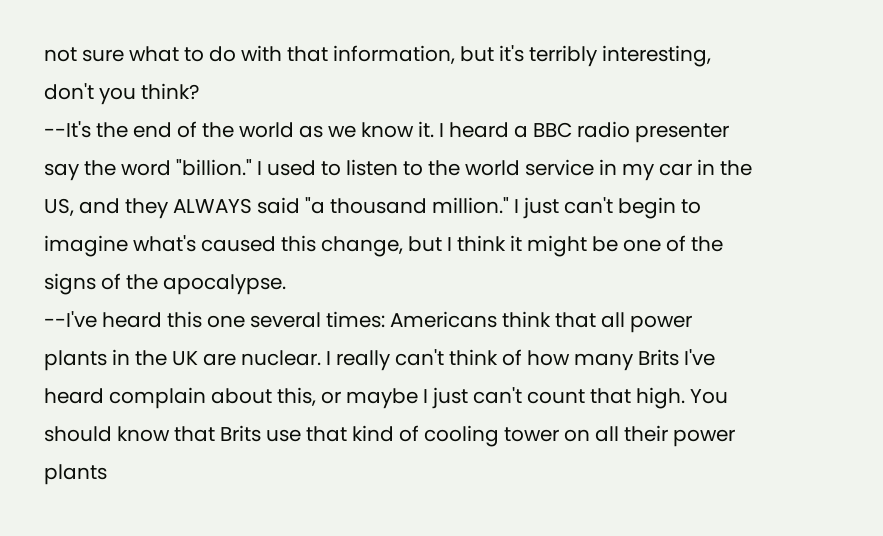not sure what to do with that information, but it's terribly interesting, don't you think?
--It's the end of the world as we know it. I heard a BBC radio presenter say the word "billion." I used to listen to the world service in my car in the US, and they ALWAYS said "a thousand million." I just can't begin to imagine what's caused this change, but I think it might be one of the signs of the apocalypse.
--I've heard this one several times: Americans think that all power plants in the UK are nuclear. I really can't think of how many Brits I've heard complain about this, or maybe I just can't count that high. You should know that Brits use that kind of cooling tower on all their power plants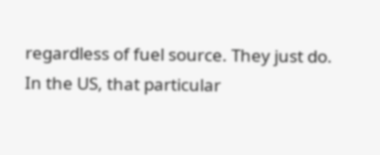regardless of fuel source. They just do. In the US, that particular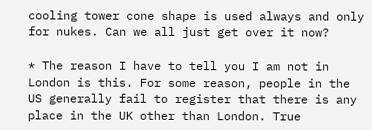cooling tower cone shape is used always and only for nukes. Can we all just get over it now?

* The reason I have to tell you I am not in London is this. For some reason, people in the US generally fail to register that there is any place in the UK other than London. True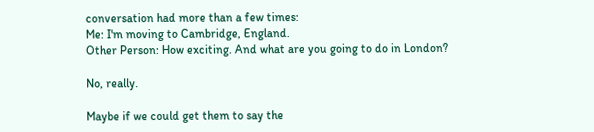conversation had more than a few times:
Me: I'm moving to Cambridge, England.
Other Person: How exciting. And what are you going to do in London?

No, really.

Maybe if we could get them to say the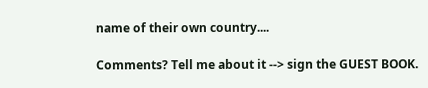name of their own country....

Comments? Tell me about it --> sign the GUEST BOOK.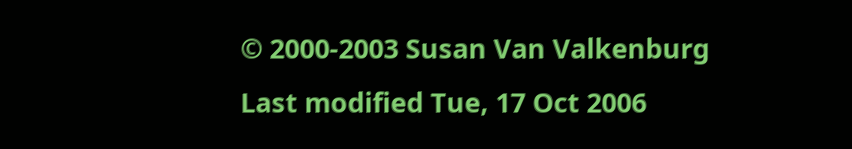© 2000-2003 Susan Van Valkenburg
Last modified Tue, 17 Oct 2006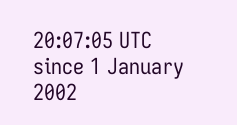20:07:05 UTC
since 1 January 2002